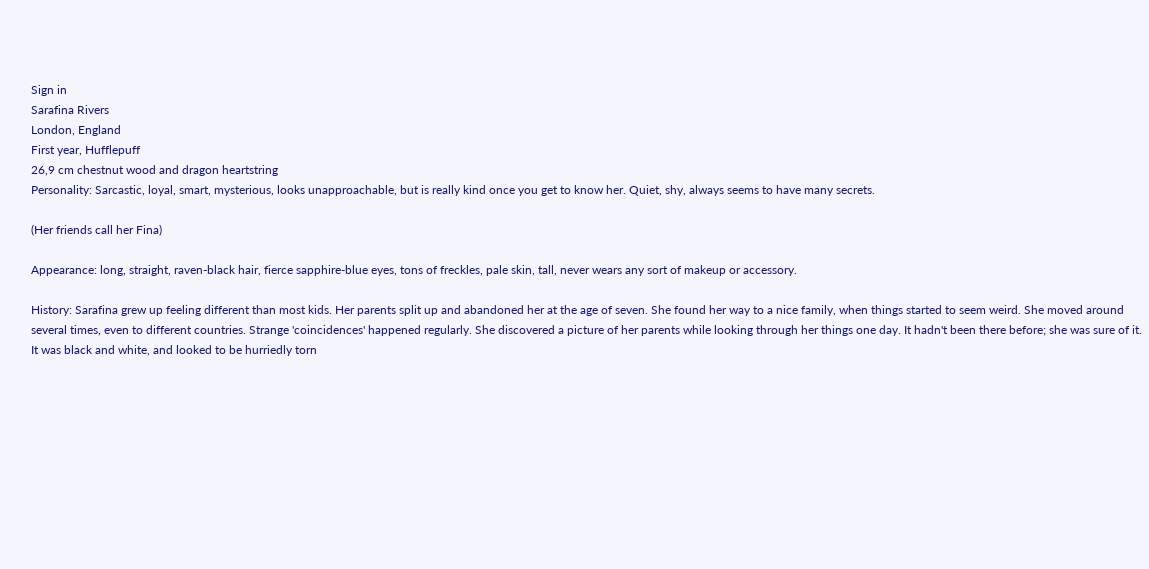Sign in
Sarafina Rivers
London, England
First year, Hufflepuff
26,9 cm chestnut wood and dragon heartstring
Personality: Sarcastic, loyal, smart, mysterious, looks unapproachable, but is really kind once you get to know her. Quiet, shy, always seems to have many secrets.

(Her friends call her Fina)

Appearance: long, straight, raven-black hair, fierce sapphire-blue eyes, tons of freckles, pale skin, tall, never wears any sort of makeup or accessory.

History: Sarafina grew up feeling different than most kids. Her parents split up and abandoned her at the age of seven. She found her way to a nice family, when things started to seem weird. She moved around several times, even to different countries. Strange 'coincidences' happened regularly. She discovered a picture of her parents while looking through her things one day. It hadn't been there before; she was sure of it. It was black and white, and looked to be hurriedly torn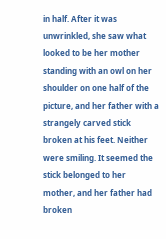in half. After it was unwrinkled, she saw what looked to be her mother standing with an owl on her shoulder on one half of the picture, and her father with a strangely carved stick broken at his feet. Neither were smiling. It seemed the stick belonged to her mother, and her father had broken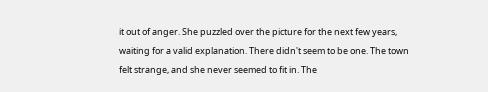it out of anger. She puzzled over the picture for the next few years, waiting for a valid explanation. There didn't seem to be one. The town felt strange, and she never seemed to fit in. The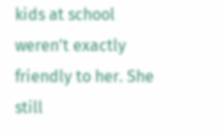kids at school weren't exactly friendly to her. She still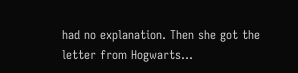had no explanation. Then she got the letter from Hogwarts...